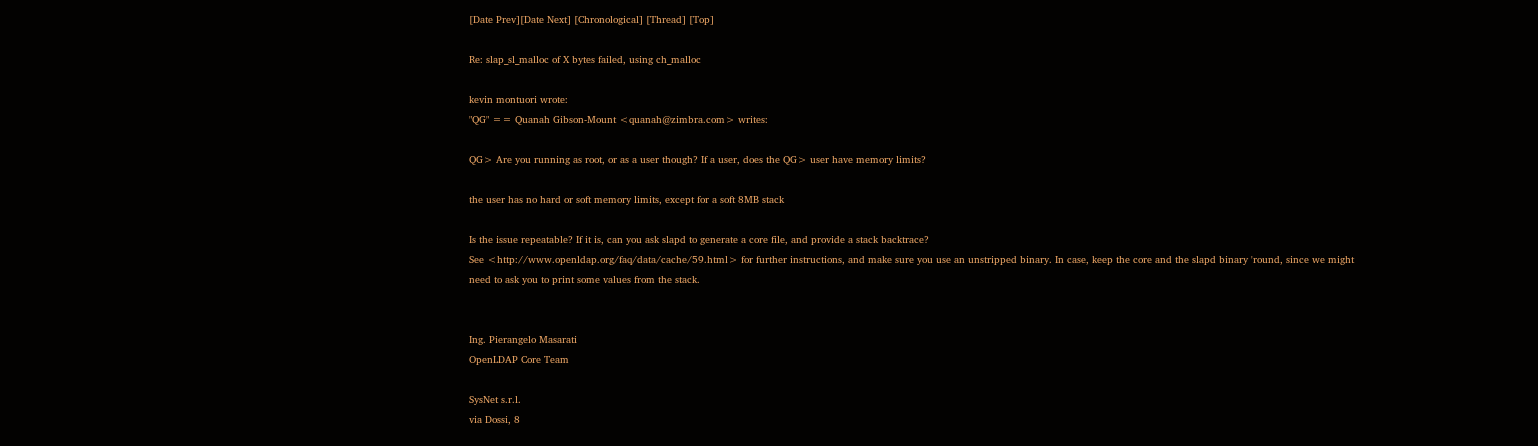[Date Prev][Date Next] [Chronological] [Thread] [Top]

Re: slap_sl_malloc of X bytes failed, using ch_malloc

kevin montuori wrote:
"QG" == Quanah Gibson-Mount <quanah@zimbra.com> writes:

QG> Are you running as root, or as a user though? If a user, does the QG> user have memory limits?

the user has no hard or soft memory limits, except for a soft 8MB stack

Is the issue repeatable? If it is, can you ask slapd to generate a core file, and provide a stack backtrace?
See <http://www.openldap.org/faq/data/cache/59.html> for further instructions, and make sure you use an unstripped binary. In case, keep the core and the slapd binary 'round, since we might need to ask you to print some values from the stack.


Ing. Pierangelo Masarati
OpenLDAP Core Team

SysNet s.r.l.
via Dossi, 8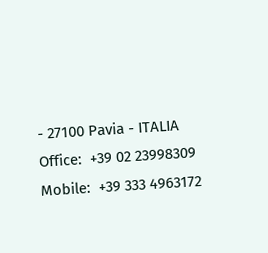- 27100 Pavia - ITALIA
Office:  +39 02 23998309
Mobile:  +39 333 4963172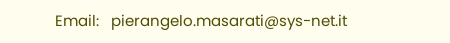Email:   pierangelo.masarati@sys-net.it